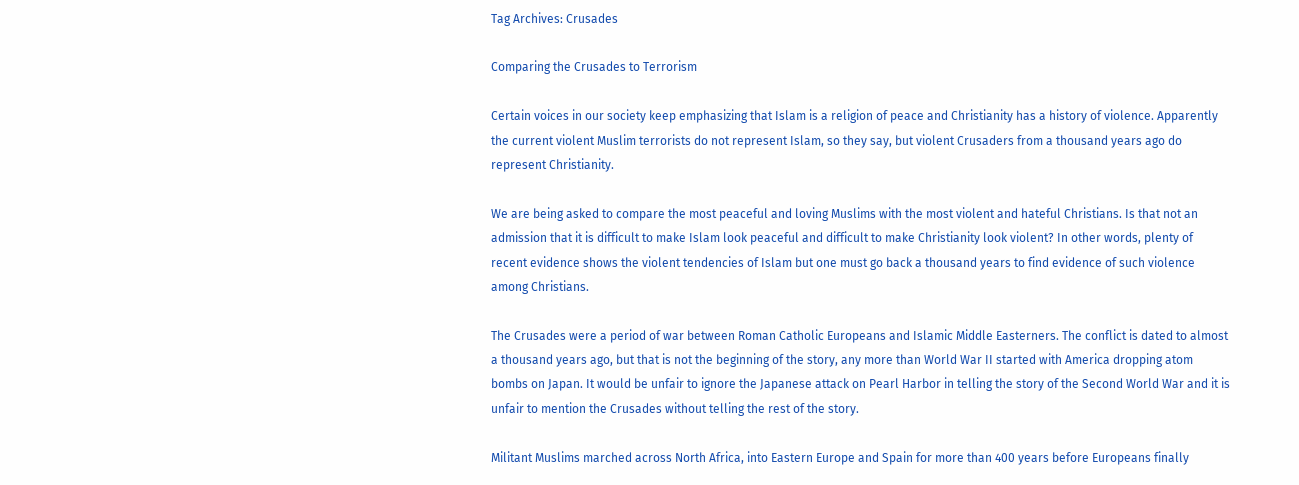Tag Archives: Crusades

Comparing the Crusades to Terrorism

Certain voices in our society keep emphasizing that Islam is a religion of peace and Christianity has a history of violence. Apparently the current violent Muslim terrorists do not represent Islam, so they say, but violent Crusaders from a thousand years ago do represent Christianity.

We are being asked to compare the most peaceful and loving Muslims with the most violent and hateful Christians. Is that not an admission that it is difficult to make Islam look peaceful and difficult to make Christianity look violent? In other words, plenty of recent evidence shows the violent tendencies of Islam but one must go back a thousand years to find evidence of such violence among Christians.

The Crusades were a period of war between Roman Catholic Europeans and Islamic Middle Easterners. The conflict is dated to almost a thousand years ago, but that is not the beginning of the story, any more than World War II started with America dropping atom bombs on Japan. It would be unfair to ignore the Japanese attack on Pearl Harbor in telling the story of the Second World War and it is unfair to mention the Crusades without telling the rest of the story.

Militant Muslims marched across North Africa, into Eastern Europe and Spain for more than 400 years before Europeans finally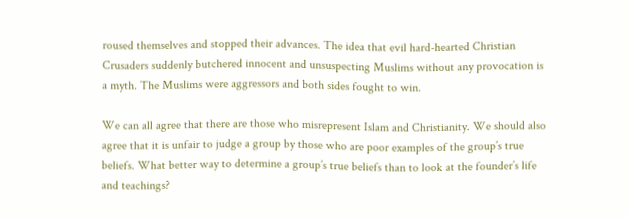roused themselves and stopped their advances. The idea that evil hard-hearted Christian Crusaders suddenly butchered innocent and unsuspecting Muslims without any provocation is a myth. The Muslims were aggressors and both sides fought to win.

We can all agree that there are those who misrepresent Islam and Christianity. We should also agree that it is unfair to judge a group by those who are poor examples of the group’s true beliefs. What better way to determine a group’s true beliefs than to look at the founder’s life and teachings?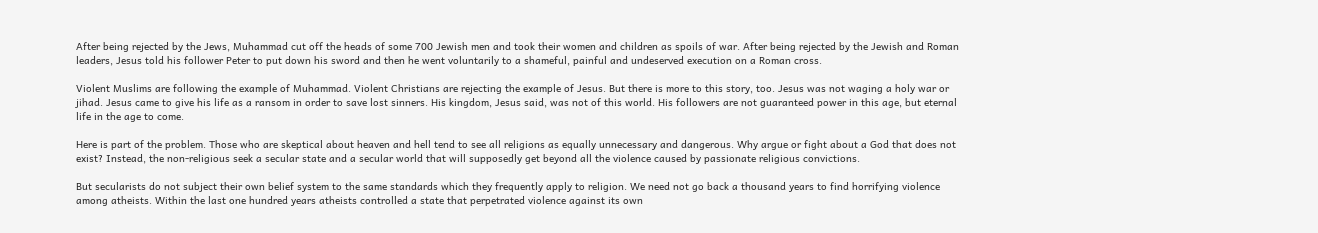After being rejected by the Jews, Muhammad cut off the heads of some 700 Jewish men and took their women and children as spoils of war. After being rejected by the Jewish and Roman leaders, Jesus told his follower Peter to put down his sword and then he went voluntarily to a shameful, painful and undeserved execution on a Roman cross.

Violent Muslims are following the example of Muhammad. Violent Christians are rejecting the example of Jesus. But there is more to this story, too. Jesus was not waging a holy war or jihad. Jesus came to give his life as a ransom in order to save lost sinners. His kingdom, Jesus said, was not of this world. His followers are not guaranteed power in this age, but eternal life in the age to come.

Here is part of the problem. Those who are skeptical about heaven and hell tend to see all religions as equally unnecessary and dangerous. Why argue or fight about a God that does not exist? Instead, the non-religious seek a secular state and a secular world that will supposedly get beyond all the violence caused by passionate religious convictions.

But secularists do not subject their own belief system to the same standards which they frequently apply to religion. We need not go back a thousand years to find horrifying violence among atheists. Within the last one hundred years atheists controlled a state that perpetrated violence against its own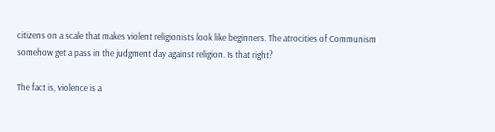citizens on a scale that makes violent religionists look like beginners. The atrocities of Communism somehow get a pass in the judgment day against religion. Is that right?

The fact is, violence is a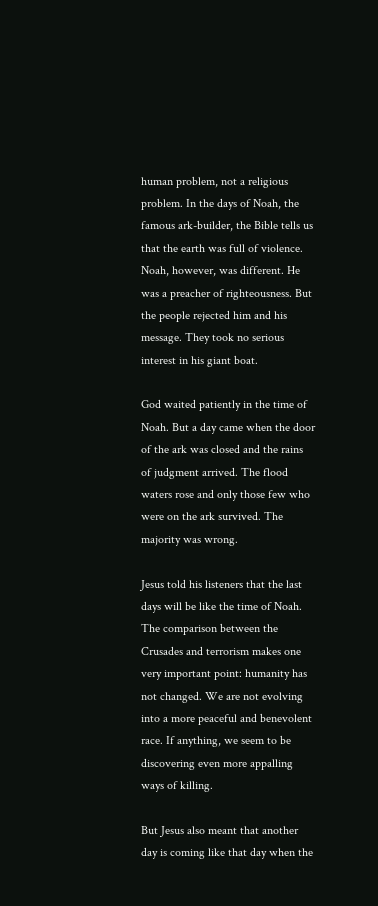human problem, not a religious problem. In the days of Noah, the famous ark-builder, the Bible tells us that the earth was full of violence. Noah, however, was different. He was a preacher of righteousness. But the people rejected him and his message. They took no serious interest in his giant boat.

God waited patiently in the time of Noah. But a day came when the door of the ark was closed and the rains of judgment arrived. The flood waters rose and only those few who were on the ark survived. The majority was wrong.

Jesus told his listeners that the last days will be like the time of Noah. The comparison between the Crusades and terrorism makes one very important point: humanity has not changed. We are not evolving into a more peaceful and benevolent race. If anything, we seem to be discovering even more appalling ways of killing.

But Jesus also meant that another day is coming like that day when the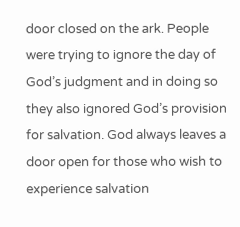door closed on the ark. People were trying to ignore the day of God’s judgment and in doing so they also ignored God’s provision for salvation. God always leaves a door open for those who wish to experience salvation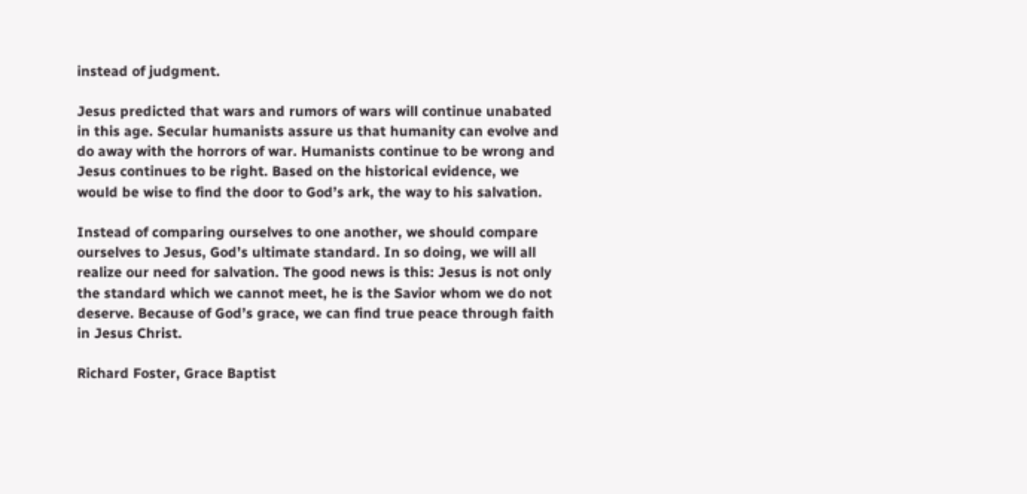instead of judgment.

Jesus predicted that wars and rumors of wars will continue unabated in this age. Secular humanists assure us that humanity can evolve and do away with the horrors of war. Humanists continue to be wrong and Jesus continues to be right. Based on the historical evidence, we would be wise to find the door to God’s ark, the way to his salvation.

Instead of comparing ourselves to one another, we should compare ourselves to Jesus, God’s ultimate standard. In so doing, we will all realize our need for salvation. The good news is this: Jesus is not only the standard which we cannot meet, he is the Savior whom we do not deserve. Because of God’s grace, we can find true peace through faith in Jesus Christ.

Richard Foster, Grace Baptist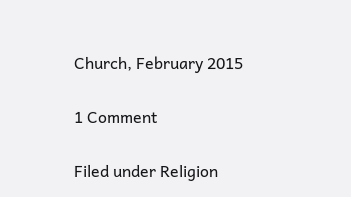Church, February 2015

1 Comment

Filed under Religion